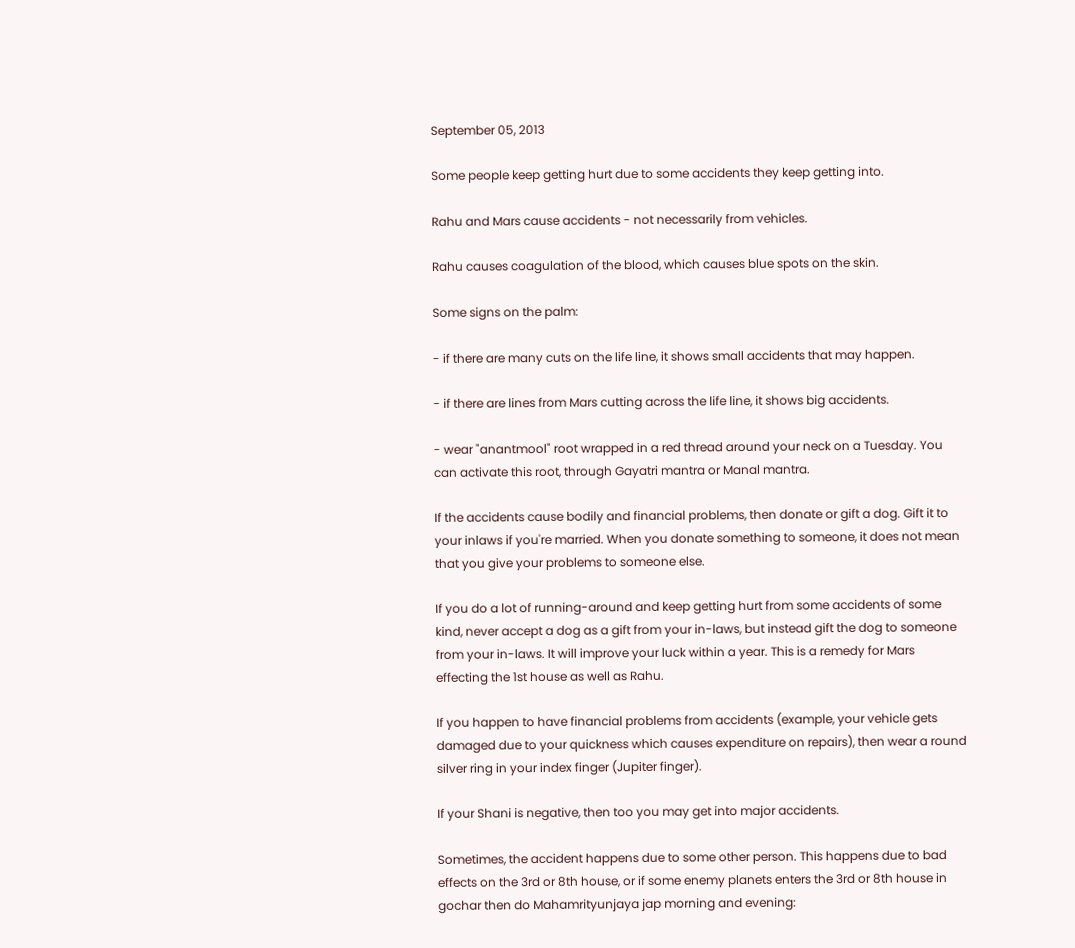September 05, 2013

Some people keep getting hurt due to some accidents they keep getting into.

Rahu and Mars cause accidents - not necessarily from vehicles.

Rahu causes coagulation of the blood, which causes blue spots on the skin.

Some signs on the palm:

- if there are many cuts on the life line, it shows small accidents that may happen.

- if there are lines from Mars cutting across the life line, it shows big accidents.

- wear "anantmool" root wrapped in a red thread around your neck on a Tuesday. You can activate this root, through Gayatri mantra or Manal mantra.

If the accidents cause bodily and financial problems, then donate or gift a dog. Gift it to your inlaws if you're married. When you donate something to someone, it does not mean that you give your problems to someone else.

If you do a lot of running-around and keep getting hurt from some accidents of some kind, never accept a dog as a gift from your in-laws, but instead gift the dog to someone from your in-laws. It will improve your luck within a year. This is a remedy for Mars effecting the 1st house as well as Rahu.

If you happen to have financial problems from accidents (example, your vehicle gets damaged due to your quickness which causes expenditure on repairs), then wear a round silver ring in your index finger (Jupiter finger).

If your Shani is negative, then too you may get into major accidents.

Sometimes, the accident happens due to some other person. This happens due to bad effects on the 3rd or 8th house, or if some enemy planets enters the 3rd or 8th house in gochar then do Mahamrityunjaya jap morning and evening: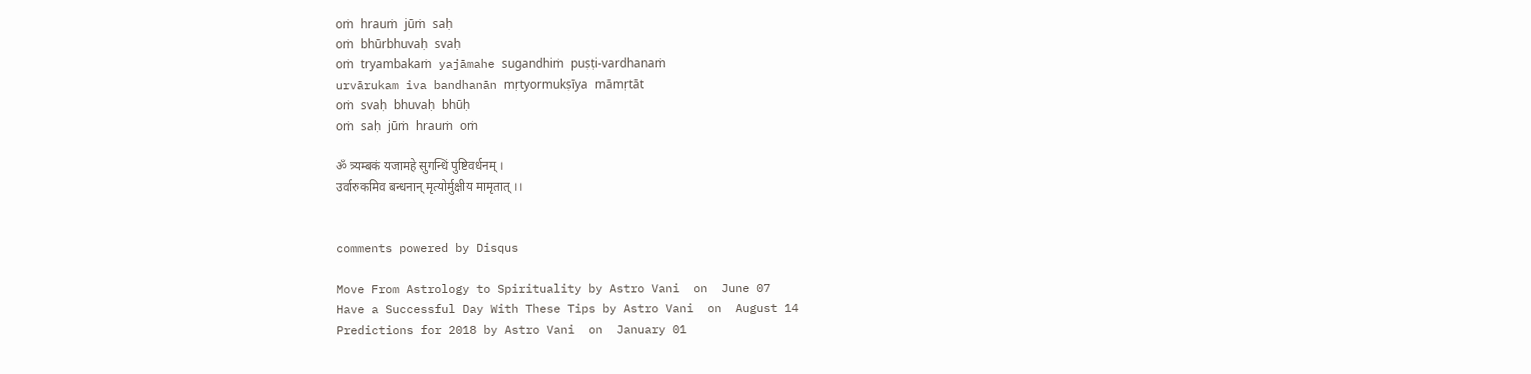oṁ hrauṁ jūṁ saḥ
oṁ bhūrbhuvaḥ svaḥ
oṁ tryambakaṁ yajāmahe sugandhiṁ puṣṭi-vardhanaṁ
urvārukam iva bandhanān mṛtyormukṣīya māmṛtāt
oṁ svaḥ bhuvaḥ bhūḥ
oṁ saḥ jūṁ hrauṁ oṁ

ॐ त्र्यम्बकं यजामहे सुगन्धिं पुष्टिवर्धनम् ।
उर्वारुकमिव बन्धनान् मृत्योर्मुक्षीय मामृतात् ।।


comments powered by Disqus

Move From Astrology to Spirituality by Astro Vani  on  June 07
Have a Successful Day With These Tips by Astro Vani  on  August 14
Predictions for 2018 by Astro Vani  on  January 01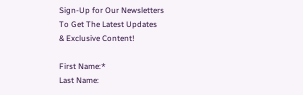Sign-Up for Our Newsletters
To Get The Latest Updates
& Exclusive Content!

First Name:*
Last Name: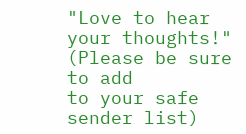"Love to hear
your thoughts!"
(Please be sure to add
to your safe sender list)